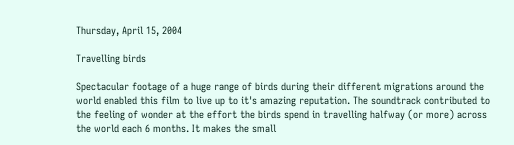Thursday, April 15, 2004

Travelling birds

Spectacular footage of a huge range of birds during their different migrations around the world enabled this film to live up to it's amazing reputation. The soundtrack contributed to the feeling of wonder at the effort the birds spend in travelling halfway (or more) across the world each 6 months. It makes the small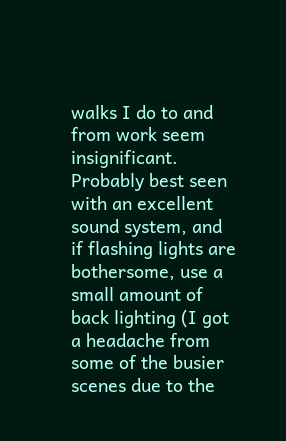walks I do to and from work seem insignificant. Probably best seen with an excellent sound system, and if flashing lights are bothersome, use a small amount of back lighting (I got a headache from some of the busier scenes due to the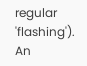regular 'flashing'). An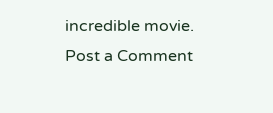incredible movie.
Post a Comment